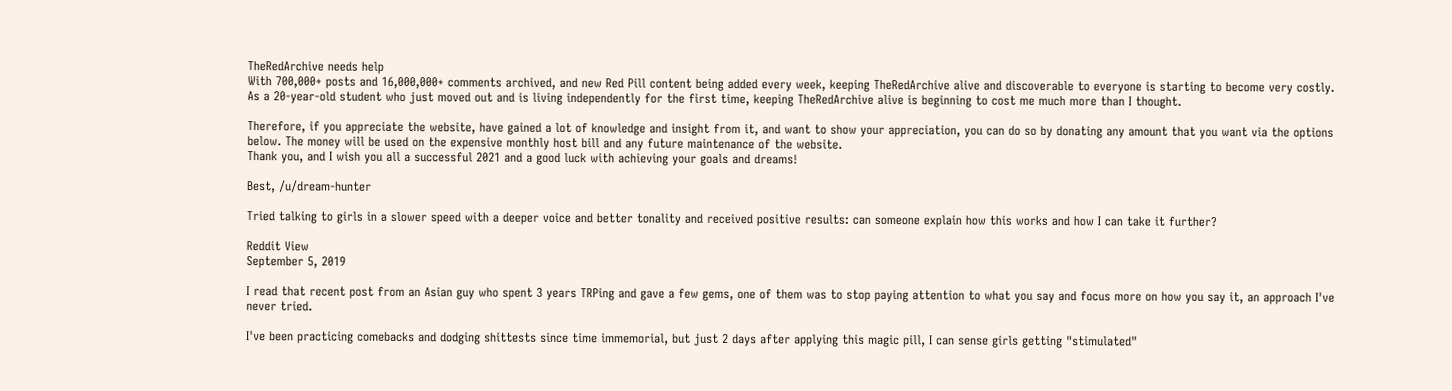TheRedArchive needs help
With 700,000+ posts and 16,000,000+ comments archived, and new Red Pill content being added every week, keeping TheRedArchive alive and discoverable to everyone is starting to become very costly. As a 20-year-old student who just moved out and is living independently for the first time, keeping TheRedArchive alive is beginning to cost me much more than I thought.

Therefore, if you appreciate the website, have gained a lot of knowledge and insight from it, and want to show your appreciation, you can do so by donating any amount that you want via the options below. The money will be used on the expensive monthly host bill and any future maintenance of the website.
Thank you, and I wish you all a successful 2021 and a good luck with achieving your goals and dreams!

Best, /u/dream-hunter

Tried talking to girls in a slower speed with a deeper voice and better tonality and received positive results: can someone explain how this works and how I can take it further?

Reddit View
September 5, 2019

I read that recent post from an Asian guy who spent 3 years TRPing and gave a few gems, one of them was to stop paying attention to what you say and focus more on how you say it, an approach I've never tried.

I've been practicing comebacks and dodging shittests since time immemorial, but just 2 days after applying this magic pill, I can sense girls getting "stimulated"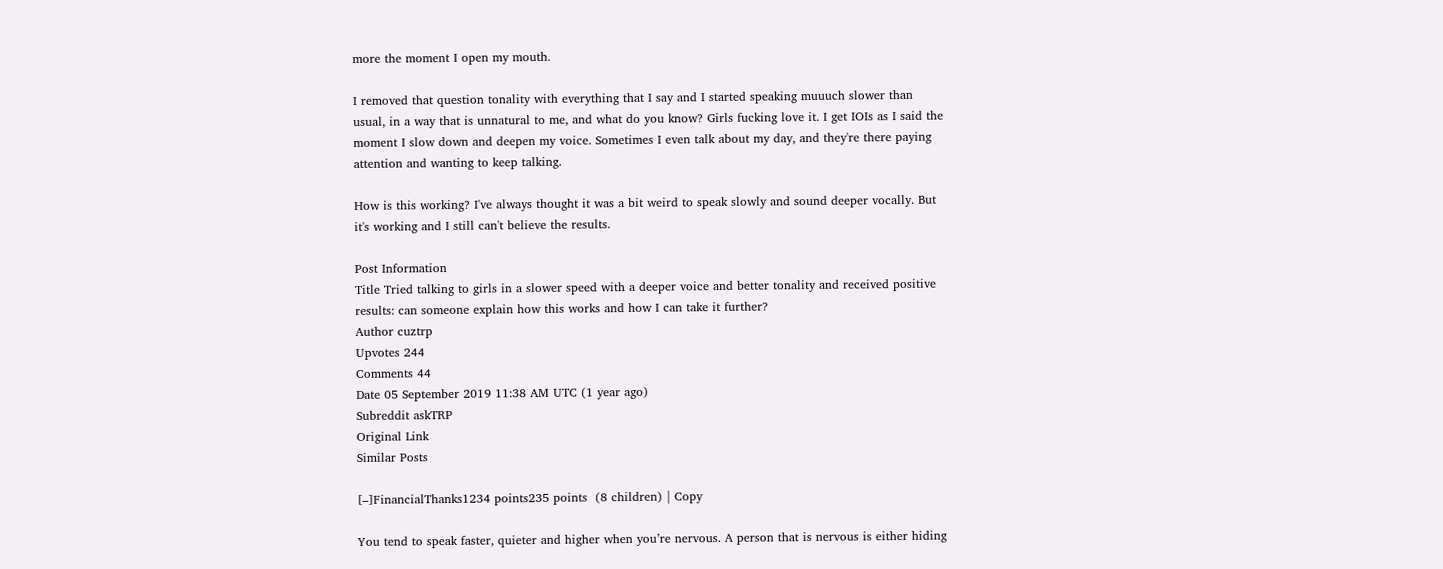more the moment I open my mouth.

I removed that question tonality with everything that I say and I started speaking muuuch slower than usual, in a way that is unnatural to me, and what do you know? Girls fucking love it. I get IOIs as I said the moment I slow down and deepen my voice. Sometimes I even talk about my day, and they're there paying attention and wanting to keep talking.

How is this working? I've always thought it was a bit weird to speak slowly and sound deeper vocally. But it's working and I still can't believe the results.

Post Information
Title Tried talking to girls in a slower speed with a deeper voice and better tonality and received positive results: can someone explain how this works and how I can take it further?
Author cuztrp
Upvotes 244
Comments 44
Date 05 September 2019 11:38 AM UTC (1 year ago)
Subreddit askTRP
Original Link
Similar Posts

[–]FinancialThanks1234 points235 points  (8 children) | Copy

You tend to speak faster, quieter and higher when you’re nervous. A person that is nervous is either hiding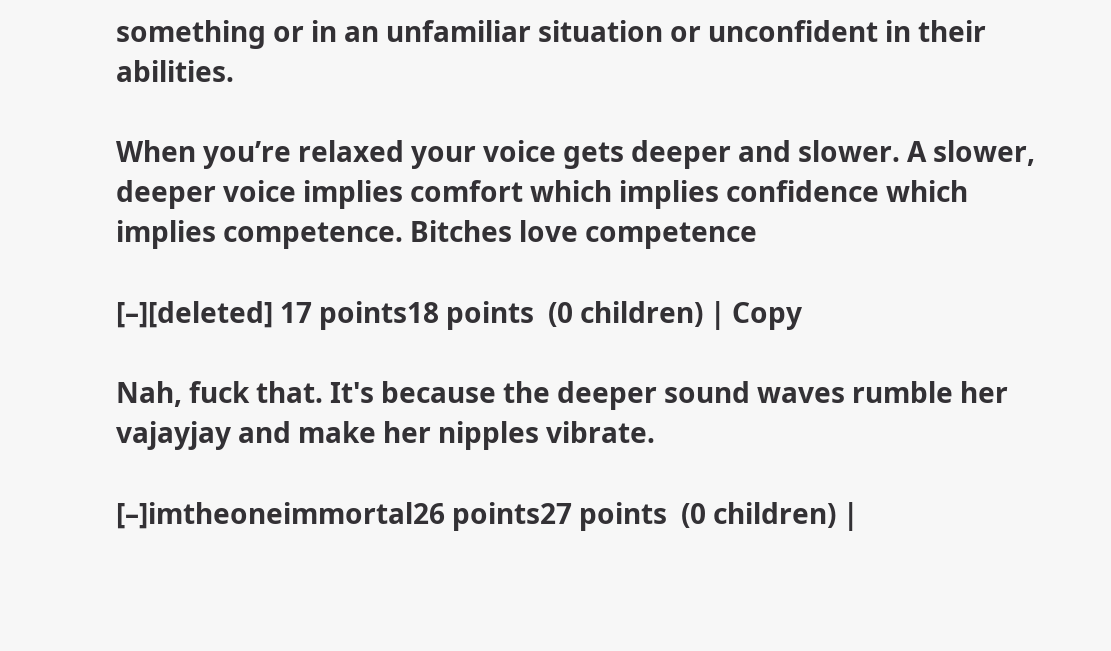something or in an unfamiliar situation or unconfident in their abilities.

When you’re relaxed your voice gets deeper and slower. A slower, deeper voice implies comfort which implies confidence which implies competence. Bitches love competence

[–][deleted] 17 points18 points  (0 children) | Copy

Nah, fuck that. It's because the deeper sound waves rumble her vajayjay and make her nipples vibrate.

[–]imtheoneimmortal26 points27 points  (0 children) |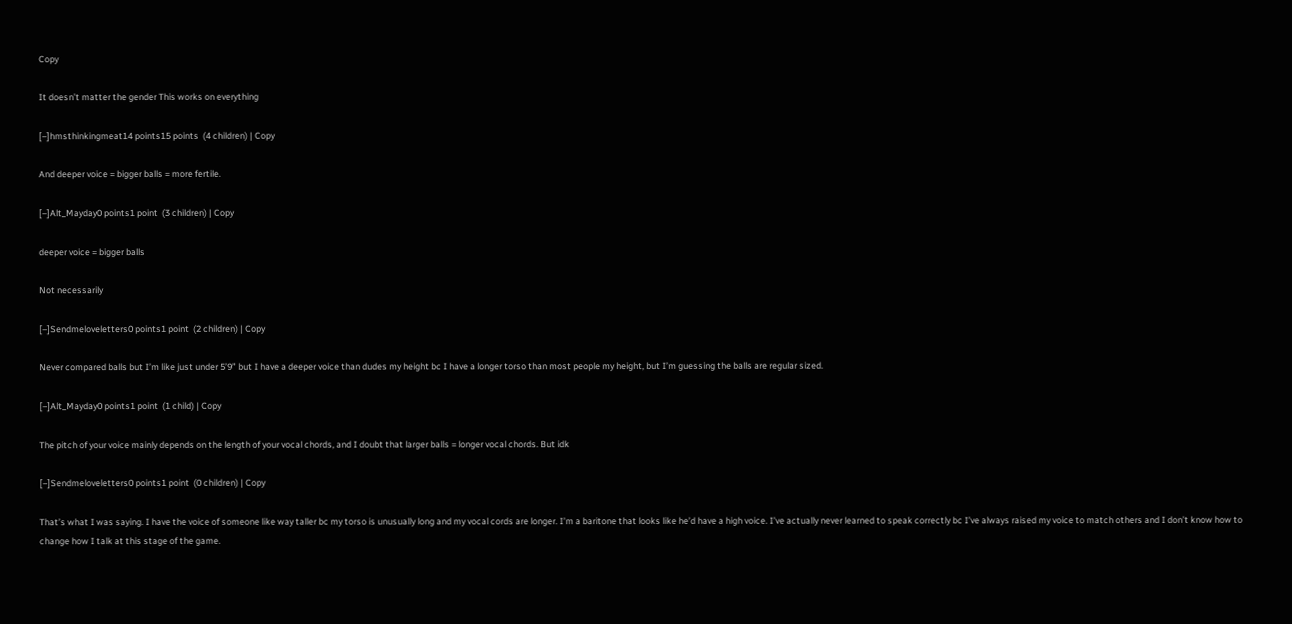Copy

It doesn’t matter the gender This works on everything

[–]hmsthinkingmeat14 points15 points  (4 children) | Copy

And deeper voice = bigger balls = more fertile.

[–]Alt_Mayday0 points1 point  (3 children) | Copy

deeper voice = bigger balls

Not necessarily

[–]Sendmeloveletters0 points1 point  (2 children) | Copy

Never compared balls but I’m like just under 5’9” but I have a deeper voice than dudes my height bc I have a longer torso than most people my height, but I’m guessing the balls are regular sized.

[–]Alt_Mayday0 points1 point  (1 child) | Copy

The pitch of your voice mainly depends on the length of your vocal chords, and I doubt that larger balls = longer vocal chords. But idk

[–]Sendmeloveletters0 points1 point  (0 children) | Copy

That’s what I was saying. I have the voice of someone like way taller bc my torso is unusually long and my vocal cords are longer. I’m a baritone that looks like he’d have a high voice. I’ve actually never learned to speak correctly bc I’ve always raised my voice to match others and I don’t know how to change how I talk at this stage of the game.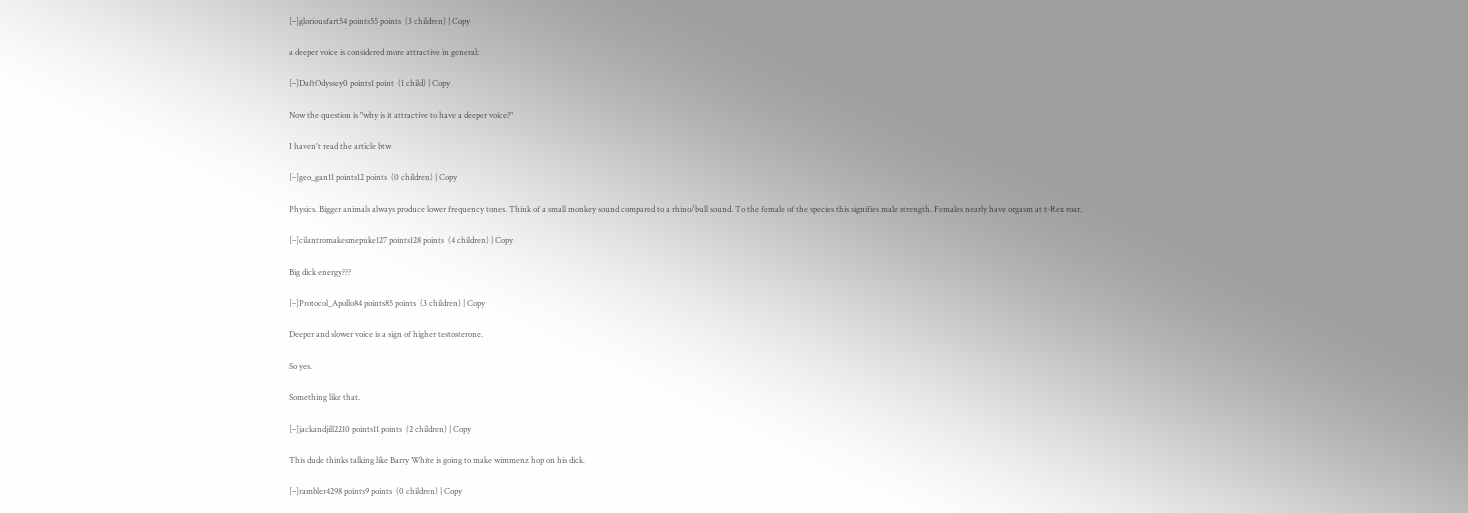[–]gloriousfart54 points55 points  (3 children) | Copy

a deeper voice is considered more attractive in general:

[–]DaftOdyssey0 points1 point  (1 child) | Copy

Now the question is "why is it attractive to have a deeper voice?"

I haven't read the article btw

[–]geo_gan11 points12 points  (0 children) | Copy

Physics. Bigger animals always produce lower frequency tones. Think of a small monkey sound compared to a rhino/bull sound. To the female of the species this signifies male strength. Females nearly have orgasm at t-Rex roar.

[–]cilantromakesmepuke127 points128 points  (4 children) | Copy

Big dick energy???

[–]Protocol_Apollo84 points85 points  (3 children) | Copy

Deeper and slower voice is a sign of higher testosterone.

So yes.

Something like that.

[–]jackandjill2210 points11 points  (2 children) | Copy

This dude thinks talking like Barry White is going to make wimmenz hop on his dick.

[–]rambler4298 points9 points  (0 children) | Copy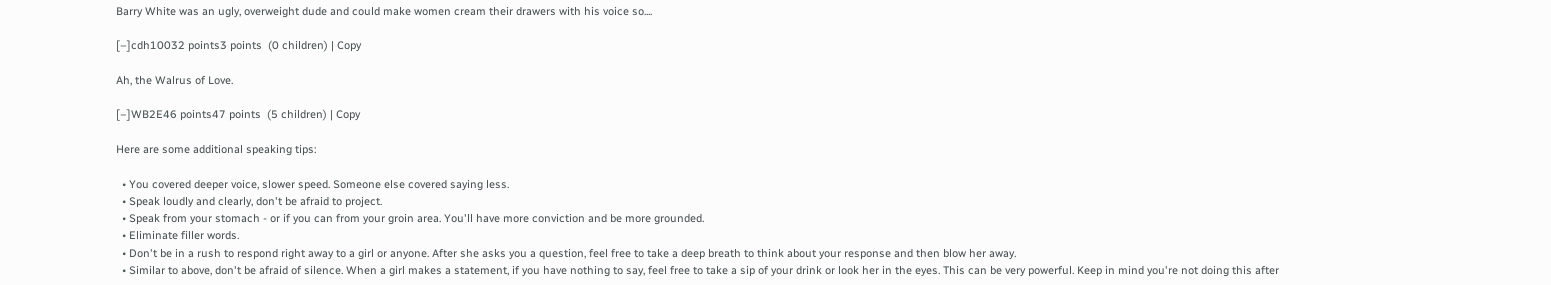Barry White was an ugly, overweight dude and could make women cream their drawers with his voice so....

[–]cdh10032 points3 points  (0 children) | Copy

Ah, the Walrus of Love.

[–]WB2E46 points47 points  (5 children) | Copy

Here are some additional speaking tips:

  • You covered deeper voice, slower speed. Someone else covered saying less.
  • Speak loudly and clearly, don't be afraid to project.
  • Speak from your stomach - or if you can from your groin area. You'll have more conviction and be more grounded.
  • Eliminate filler words.
  • Don't be in a rush to respond right away to a girl or anyone. After she asks you a question, feel free to take a deep breath to think about your response and then blow her away.
  • Similar to above, don't be afraid of silence. When a girl makes a statement, if you have nothing to say, feel free to take a sip of your drink or look her in the eyes. This can be very powerful. Keep in mind you're not doing this after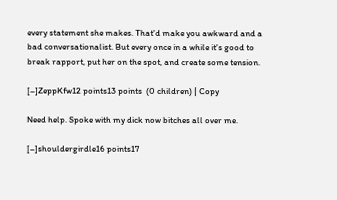every statement she makes. That'd make you awkward and a bad conversationalist. But every once in a while it's good to break rapport, put her on the spot, and create some tension.

[–]ZeppKfw12 points13 points  (0 children) | Copy

Need help. Spoke with my dick now bitches all over me.

[–]shouldergirdle16 points17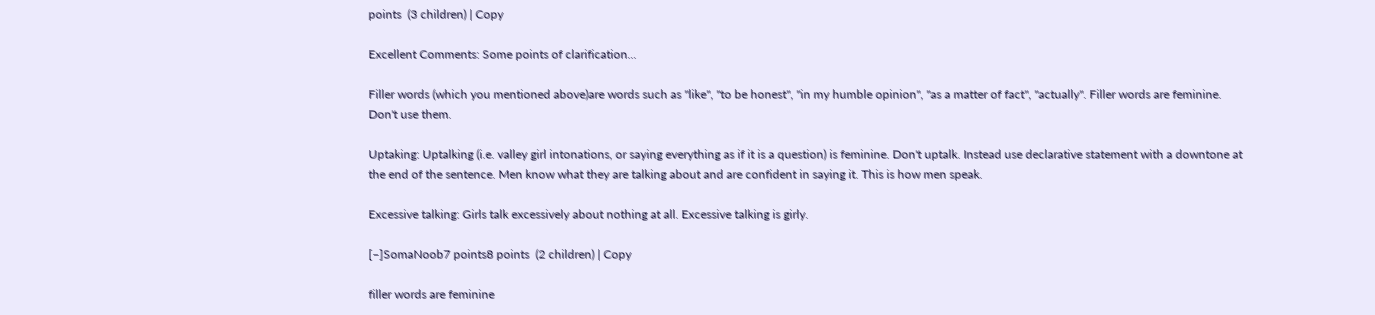points  (3 children) | Copy

Excellent Comments: Some points of clarification...

Filler words (which you mentioned above)are words such as "like", "to be honest", "in my humble opinion", "as a matter of fact", "actually". Filler words are feminine. Don't use them.

Uptaking: Uptalking (i.e. valley girl intonations, or saying everything as if it is a question) is feminine. Don't uptalk. Instead use declarative statement with a downtone at the end of the sentence. Men know what they are talking about and are confident in saying it. This is how men speak.

Excessive talking: Girls talk excessively about nothing at all. Excessive talking is girly.

[–]SomaNoob7 points8 points  (2 children) | Copy

filler words are feminine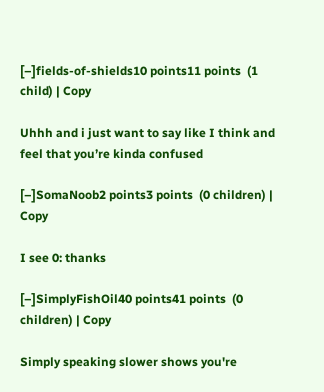[–]fields-of-shields10 points11 points  (1 child) | Copy

Uhhh and i just want to say like I think and feel that you’re kinda confused

[–]SomaNoob2 points3 points  (0 children) | Copy

I see 0: thanks

[–]SimplyFishOil40 points41 points  (0 children) | Copy

Simply speaking slower shows you're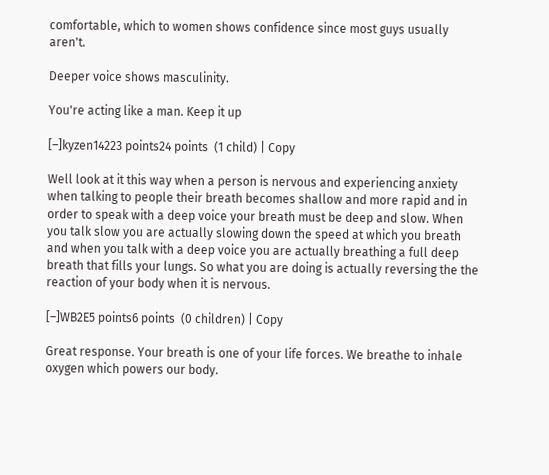comfortable, which to women shows confidence since most guys usually aren't.

Deeper voice shows masculinity.

You're acting like a man. Keep it up

[–]kyzen14223 points24 points  (1 child) | Copy

Well look at it this way when a person is nervous and experiencing anxiety when talking to people their breath becomes shallow and more rapid and in order to speak with a deep voice your breath must be deep and slow. When you talk slow you are actually slowing down the speed at which you breath and when you talk with a deep voice you are actually breathing a full deep breath that fills your lungs. So what you are doing is actually reversing the the reaction of your body when it is nervous.

[–]WB2E5 points6 points  (0 children) | Copy

Great response. Your breath is one of your life forces. We breathe to inhale oxygen which powers our body.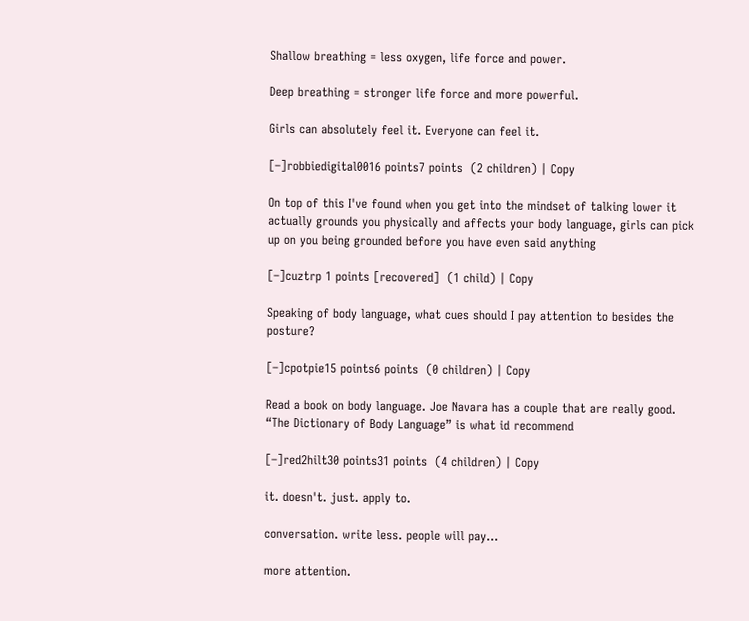Shallow breathing = less oxygen, life force and power.

Deep breathing = stronger life force and more powerful.

Girls can absolutely feel it. Everyone can feel it.

[–]robbiedigital0016 points7 points  (2 children) | Copy

On top of this I've found when you get into the mindset of talking lower it actually grounds you physically and affects your body language, girls can pick up on you being grounded before you have even said anything

[–]cuztrp 1 points [recovered]  (1 child) | Copy

Speaking of body language, what cues should I pay attention to besides the posture?

[–]cpotpie15 points6 points  (0 children) | Copy

Read a book on body language. Joe Navara has a couple that are really good. “The Dictionary of Body Language” is what id recommend

[–]red2hilt30 points31 points  (4 children) | Copy

it. doesn't. just. apply to.

conversation. write less. people will pay...

more attention.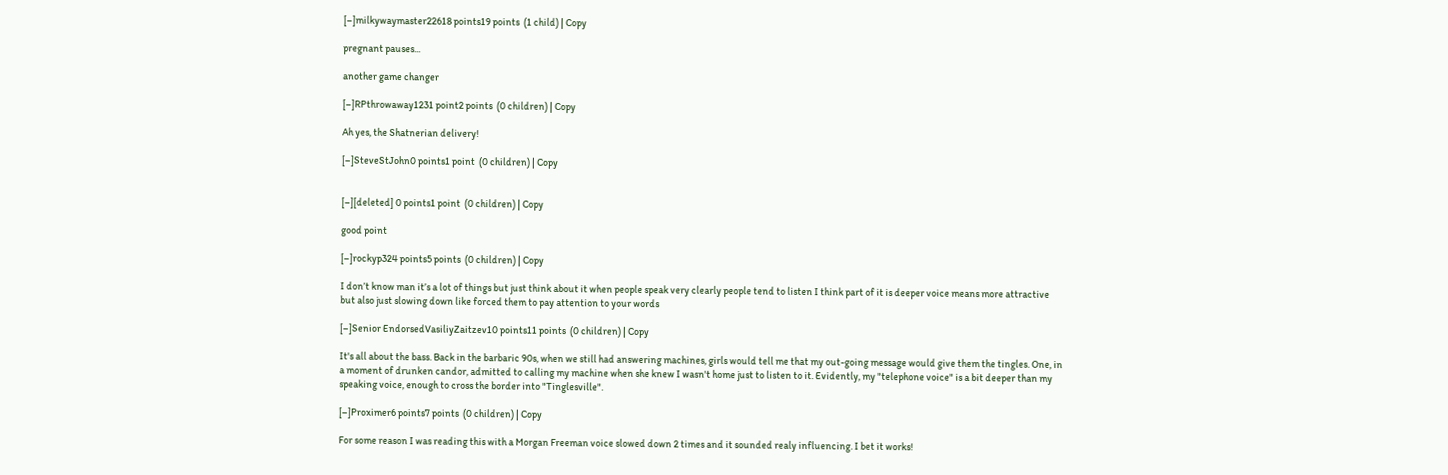[–]milkywaymaster22618 points19 points  (1 child) | Copy

pregnant pauses...

another game changer

[–]RPthrowaway1231 point2 points  (0 children) | Copy

Ah yes, the Shatnerian delivery!

[–]SteveStJohn0 points1 point  (0 children) | Copy


[–][deleted] 0 points1 point  (0 children) | Copy

good point

[–]rockyp324 points5 points  (0 children) | Copy

I don’t know man it’s a lot of things but just think about it when people speak very clearly people tend to listen I think part of it is deeper voice means more attractive but also just slowing down like forced them to pay attention to your words

[–]Senior EndorsedVasiliyZaitzev10 points11 points  (0 children) | Copy

It's all about the bass. Back in the barbaric 90s, when we still had answering machines, girls would tell me that my out-going message would give them the tingles. One, in a moment of drunken candor, admitted to calling my machine when she knew I wasn't home just to listen to it. Evidently, my "telephone voice" is a bit deeper than my speaking voice, enough to cross the border into "Tinglesville".

[–]Proximer6 points7 points  (0 children) | Copy

For some reason I was reading this with a Morgan Freeman voice slowed down 2 times and it sounded realy influencing. I bet it works!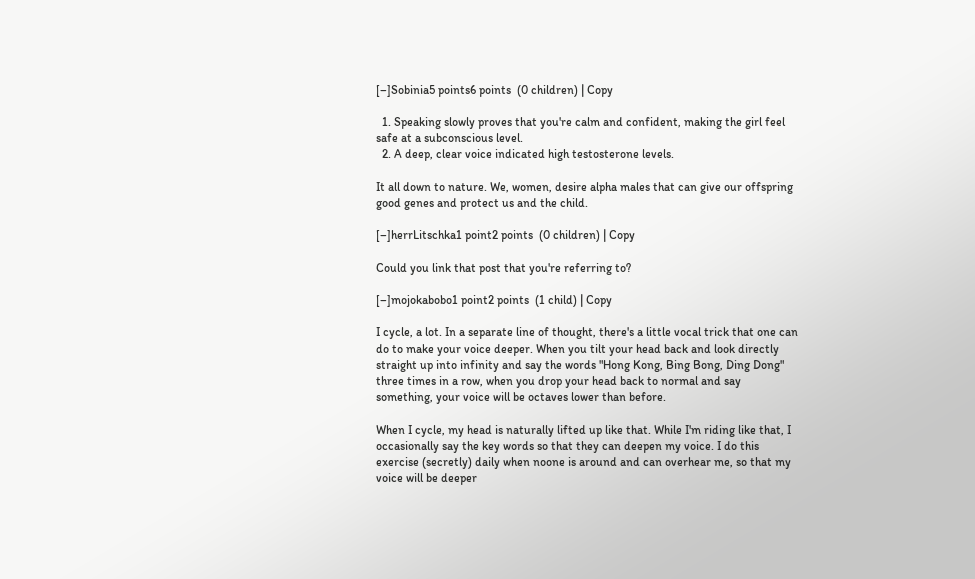[–]Sobinia5 points6 points  (0 children) | Copy

  1. Speaking slowly proves that you're calm and confident, making the girl feel safe at a subconscious level.
  2. A deep, clear voice indicated high testosterone levels.

It all down to nature. We, women, desire alpha males that can give our offspring good genes and protect us and the child.

[–]herrLitschka1 point2 points  (0 children) | Copy

Could you link that post that you're referring to?

[–]mojokabobo1 point2 points  (1 child) | Copy

I cycle, a lot. In a separate line of thought, there's a little vocal trick that one can do to make your voice deeper. When you tilt your head back and look directly straight up into infinity and say the words "Hong Kong, Bing Bong, Ding Dong" three times in a row, when you drop your head back to normal and say something, your voice will be octaves lower than before.

When I cycle, my head is naturally lifted up like that. While I'm riding like that, I occasionally say the key words so that they can deepen my voice. I do this exercise (secretly) daily when noone is around and can overhear me, so that my voice will be deeper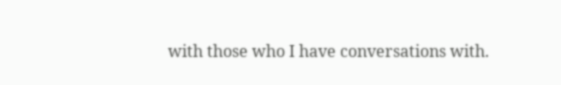with those who I have conversations with.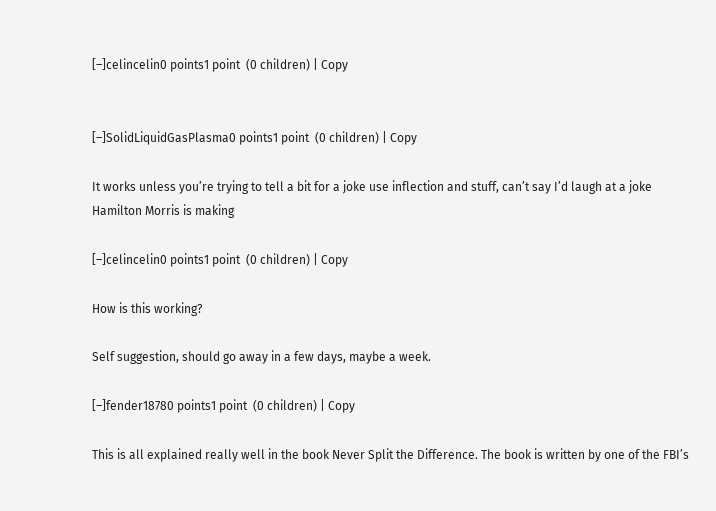[–]celincelin0 points1 point  (0 children) | Copy


[–]SolidLiquidGasPlasma0 points1 point  (0 children) | Copy

It works unless you’re trying to tell a bit for a joke use inflection and stuff, can’t say I’d laugh at a joke Hamilton Morris is making

[–]celincelin0 points1 point  (0 children) | Copy

How is this working?

Self suggestion, should go away in a few days, maybe a week.

[–]fender18780 points1 point  (0 children) | Copy

This is all explained really well in the book Never Split the Difference. The book is written by one of the FBI’s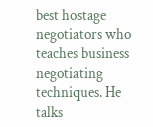best hostage negotiators who teaches business negotiating techniques. He talks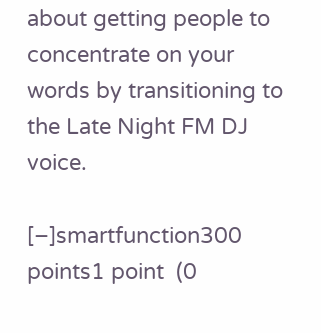about getting people to concentrate on your words by transitioning to the Late Night FM DJ voice.

[–]smartfunction300 points1 point  (0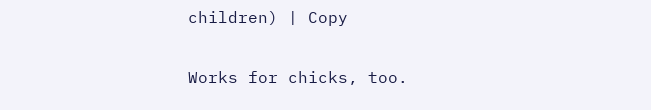children) | Copy

Works for chicks, too.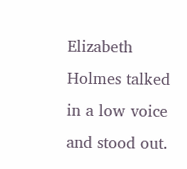Elizabeth Holmes talked in a low voice and stood out.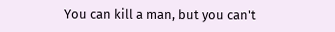You can kill a man, but you can't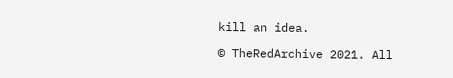kill an idea.

© TheRedArchive 2021. All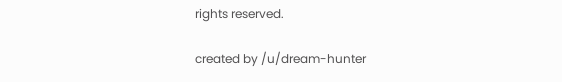rights reserved.

created by /u/dream-hunter